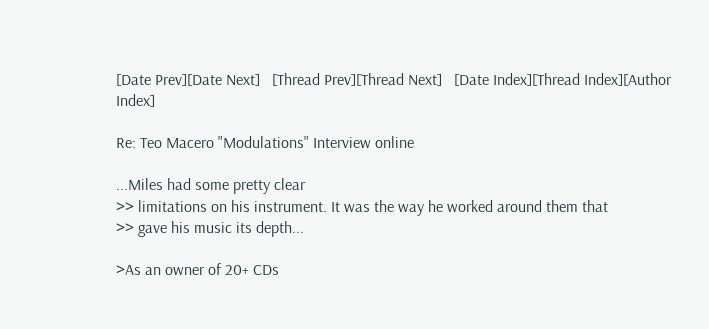[Date Prev][Date Next]   [Thread Prev][Thread Next]   [Date Index][Thread Index][Author Index]

Re: Teo Macero "Modulations" Interview online

...Miles had some pretty clear
>> limitations on his instrument. It was the way he worked around them that
>> gave his music its depth...

>As an owner of 20+ CDs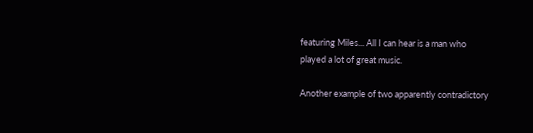featuring Miles... All I can hear is a man who
played a lot of great music.

Another example of two apparently contradictory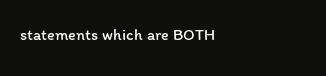statements which are BOTH